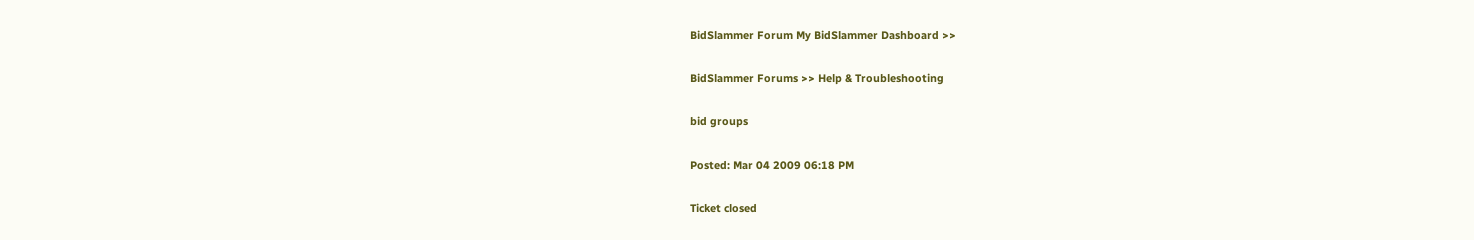BidSlammer Forum My BidSlammer Dashboard >>

BidSlammer Forums >> Help & Troubleshooting

bid groups

Posted: Mar 04 2009 06:18 PM

Ticket closed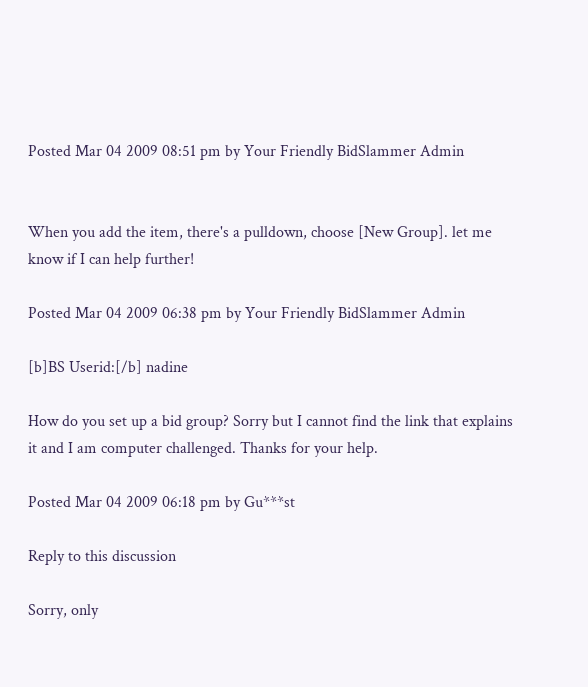Posted Mar 04 2009 08:51 pm by Your Friendly BidSlammer Admin


When you add the item, there's a pulldown, choose [New Group]. let me know if I can help further!

Posted Mar 04 2009 06:38 pm by Your Friendly BidSlammer Admin

[b]BS Userid:[/b] nadine

How do you set up a bid group? Sorry but I cannot find the link that explains it and I am computer challenged. Thanks for your help.

Posted Mar 04 2009 06:18 pm by Gu***st

Reply to this discussion

Sorry, only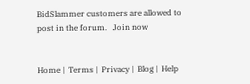BidSlammer customers are allowed to post in the forum.   Join now


Home |  Terms |  Privacy |  Blog |  Help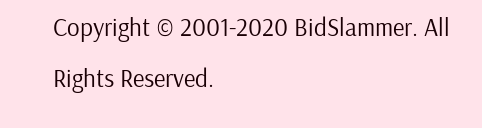Copyright © 2001-2020 BidSlammer. All Rights Reserved.